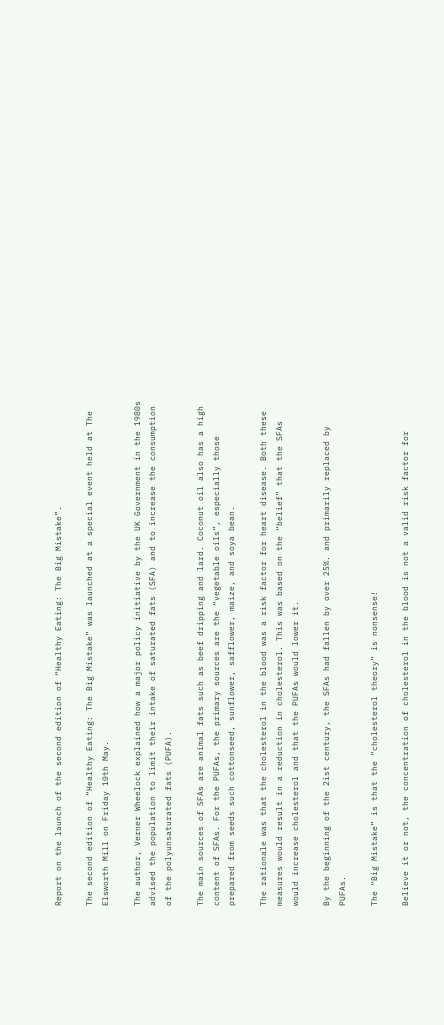Report on the launch of the second edition of “Healthy Eating: The Big Mistake”.

The second edition of “Healthy Eating: The Big Mistake” was launched at a special event held at The Elsworth Mill on Friday 10th May.

The author, Verner Wheelock explained how a major policy initiative by the UK Government in the 1980s advised the population to limit their intake of saturated fats (SFA) and to increase the consumption of the polyunsaturated fats (PUFA).

The main sources of SFAs are animal fats such as beef dripping and lard. Coconut oil also has a high content of SFAs. For the PUFAs, the primary sources are the “vegetable oils”, especially those prepared from seeds such cottonseed, sunflower, safflower, maize, and soya bean.

The rationale was that the cholesterol in the blood was a risk factor for heart disease. Both these measures would result in a reduction in cholesterol. This was based on the “belief” that the SFAs would increase cholesterol and that the PUFAs would lower it.

By the beginning of the 2ist century, the SFAs had fallen by over 25%. and primarily replaced by PUFAs.

The “Big Mistake” is that the “cholesterol theory” is nonsense!

Believe it or not, the concentration of cholesterol in the blood is not a valid risk factor for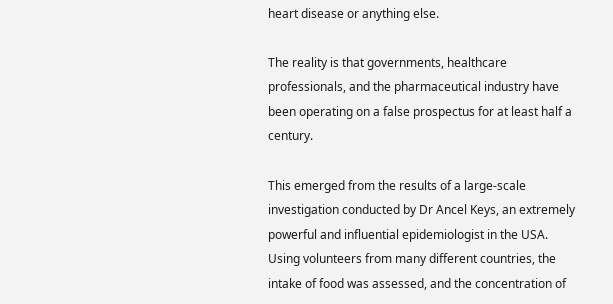heart disease or anything else.

The reality is that governments, healthcare professionals, and the pharmaceutical industry have been operating on a false prospectus for at least half a century.

This emerged from the results of a large-scale investigation conducted by Dr Ancel Keys, an extremely powerful and influential epidemiologist in the USA. Using volunteers from many different countries, the intake of food was assessed, and the concentration of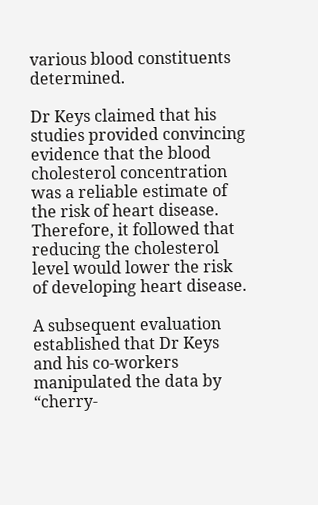various blood constituents determined.

Dr Keys claimed that his studies provided convincing evidence that the blood cholesterol concentration was a reliable estimate of the risk of heart disease. Therefore, it followed that reducing the cholesterol level would lower the risk of developing heart disease.

A subsequent evaluation established that Dr Keys and his co-workers manipulated the data by “cherry-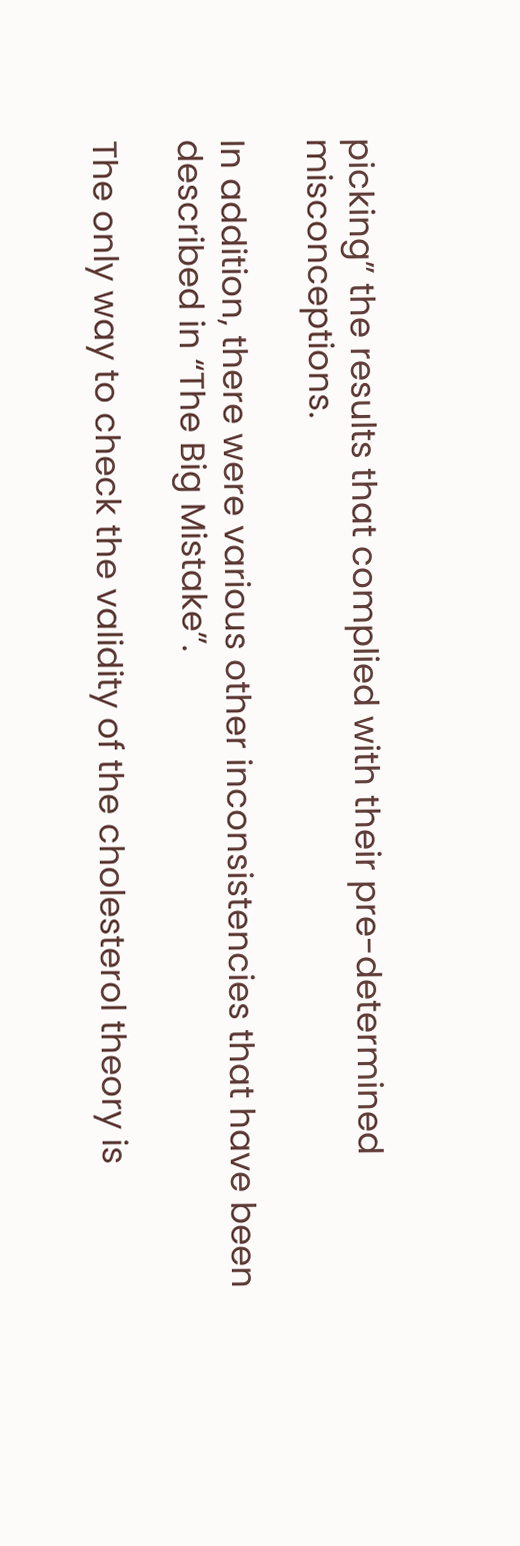picking” the results that complied with their pre-determined misconceptions.

In addition, there were various other inconsistencies that have been described in “The Big Mistake”.

The only way to check the validity of the cholesterol theory is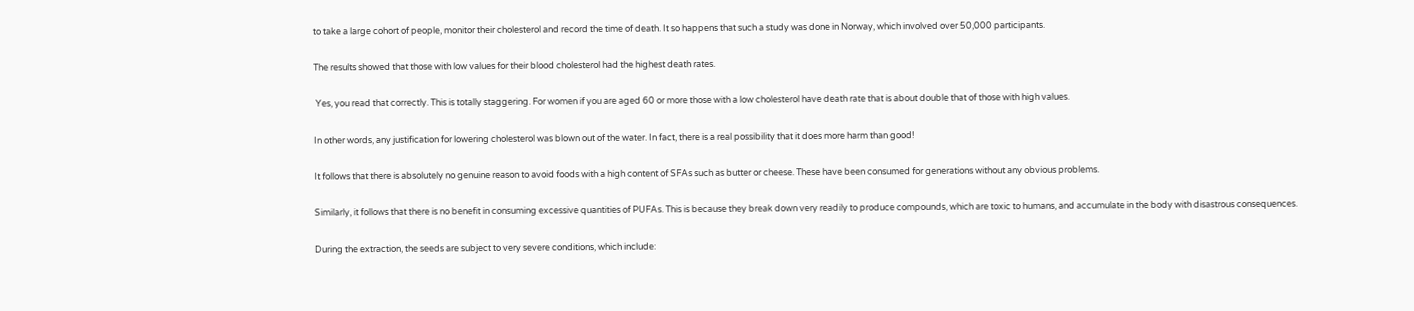to take a large cohort of people, monitor their cholesterol and record the time of death. It so happens that such a study was done in Norway, which involved over 50,000 participants.

The results showed that those with low values for their blood cholesterol had the highest death rates.

 Yes, you read that correctly. This is totally staggering. For women if you are aged 60 or more those with a low cholesterol have death rate that is about double that of those with high values.

In other words, any justification for lowering cholesterol was blown out of the water. In fact, there is a real possibility that it does more harm than good!

It follows that there is absolutely no genuine reason to avoid foods with a high content of SFAs such as butter or cheese. These have been consumed for generations without any obvious problems.

Similarly, it follows that there is no benefit in consuming excessive quantities of PUFAs. This is because they break down very readily to produce compounds, which are toxic to humans, and accumulate in the body with disastrous consequences.

During the extraction, the seeds are subject to very severe conditions, which include: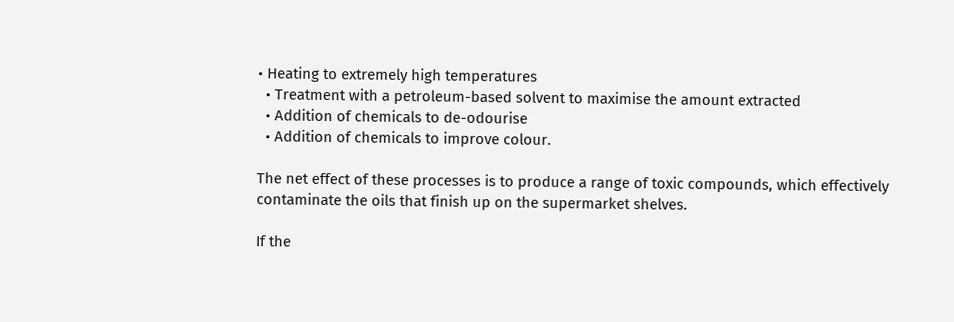• Heating to extremely high temperatures
  • Treatment with a petroleum-based solvent to maximise the amount extracted
  • Addition of chemicals to de-odourise
  • Addition of chemicals to improve colour.

The net effect of these processes is to produce a range of toxic compounds, which effectively contaminate the oils that finish up on the supermarket shelves.

If the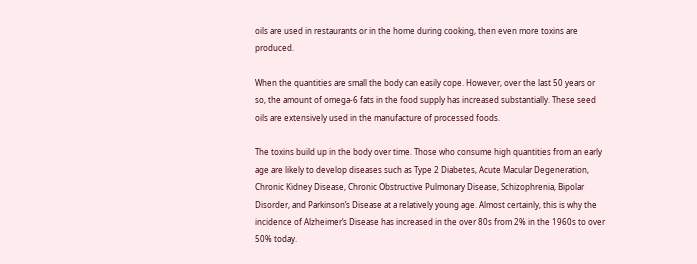oils are used in restaurants or in the home during cooking, then even more toxins are produced.

When the quantities are small the body can easily cope. However, over the last 50 years or so, the amount of omega-6 fats in the food supply has increased substantially. These seed oils are extensively used in the manufacture of processed foods.

The toxins build up in the body over time. Those who consume high quantities from an early age are likely to develop diseases such as Type 2 Diabetes, Acute Macular Degeneration, Chronic Kidney Disease, Chronic Obstructive Pulmonary Disease, Schizophrenia, Bipolar Disorder, and Parkinson’s Disease at a relatively young age. Almost certainly, this is why the incidence of Alzheimer’s Disease has increased in the over 80s from 2% in the 1960s to over 50% today.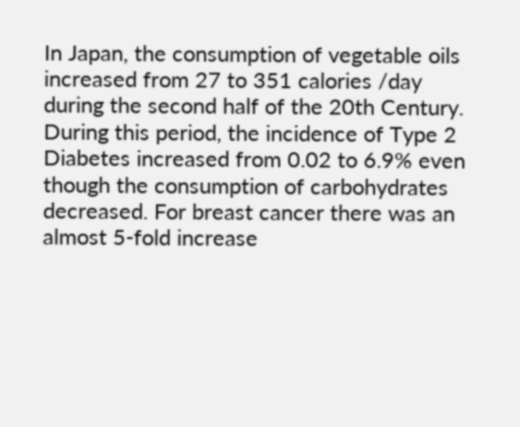In Japan, the consumption of vegetable oils increased from 27 to 351 calories /day during the second half of the 20th Century. During this period, the incidence of Type 2 Diabetes increased from 0.02 to 6.9% even though the consumption of carbohydrates decreased. For breast cancer there was an almost 5-fold increase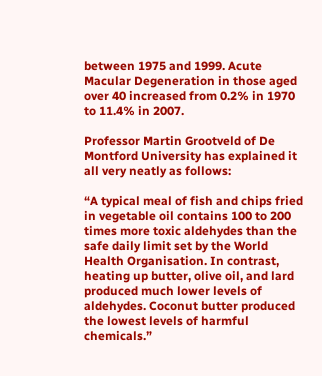between 1975 and 1999. Acute Macular Degeneration in those aged over 40 increased from 0.2% in 1970 to 11.4% in 2007.

Professor Martin Grootveld of De Montford University has explained it all very neatly as follows:

“A typical meal of fish and chips fried in vegetable oil contains 100 to 200 times more toxic aldehydes than the safe daily limit set by the World Health Organisation. In contrast, heating up butter, olive oil, and lard produced much lower levels of aldehydes. Coconut butter produced the lowest levels of harmful chemicals.”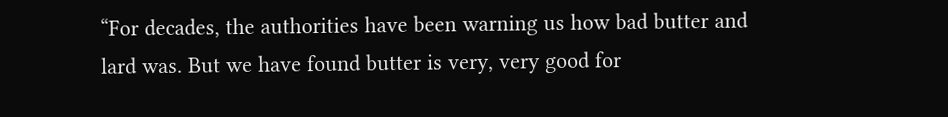“For decades, the authorities have been warning us how bad butter and lard was. But we have found butter is very, very good for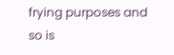frying purposes and so is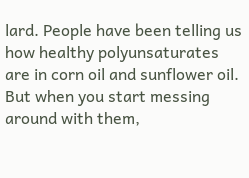lard. People have been telling us how healthy polyunsaturates are in corn oil and sunflower oil. But when you start messing around with them,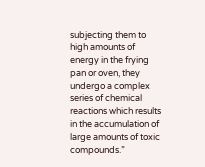subjecting them to high amounts of energy in the frying pan or oven, they undergo a complex series of chemical reactions which results in the accumulation of large amounts of toxic compounds.”